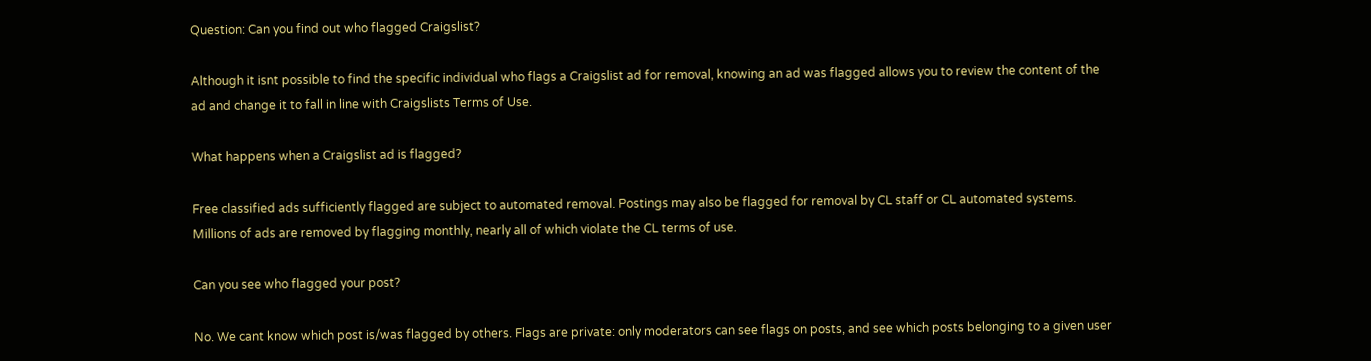Question: Can you find out who flagged Craigslist?

Although it isnt possible to find the specific individual who flags a Craigslist ad for removal, knowing an ad was flagged allows you to review the content of the ad and change it to fall in line with Craigslists Terms of Use.

What happens when a Craigslist ad is flagged?

Free classified ads sufficiently flagged are subject to automated removal. Postings may also be flagged for removal by CL staff or CL automated systems. Millions of ads are removed by flagging monthly, nearly all of which violate the CL terms of use.

Can you see who flagged your post?

No. We cant know which post is/was flagged by others. Flags are private: only moderators can see flags on posts, and see which posts belonging to a given user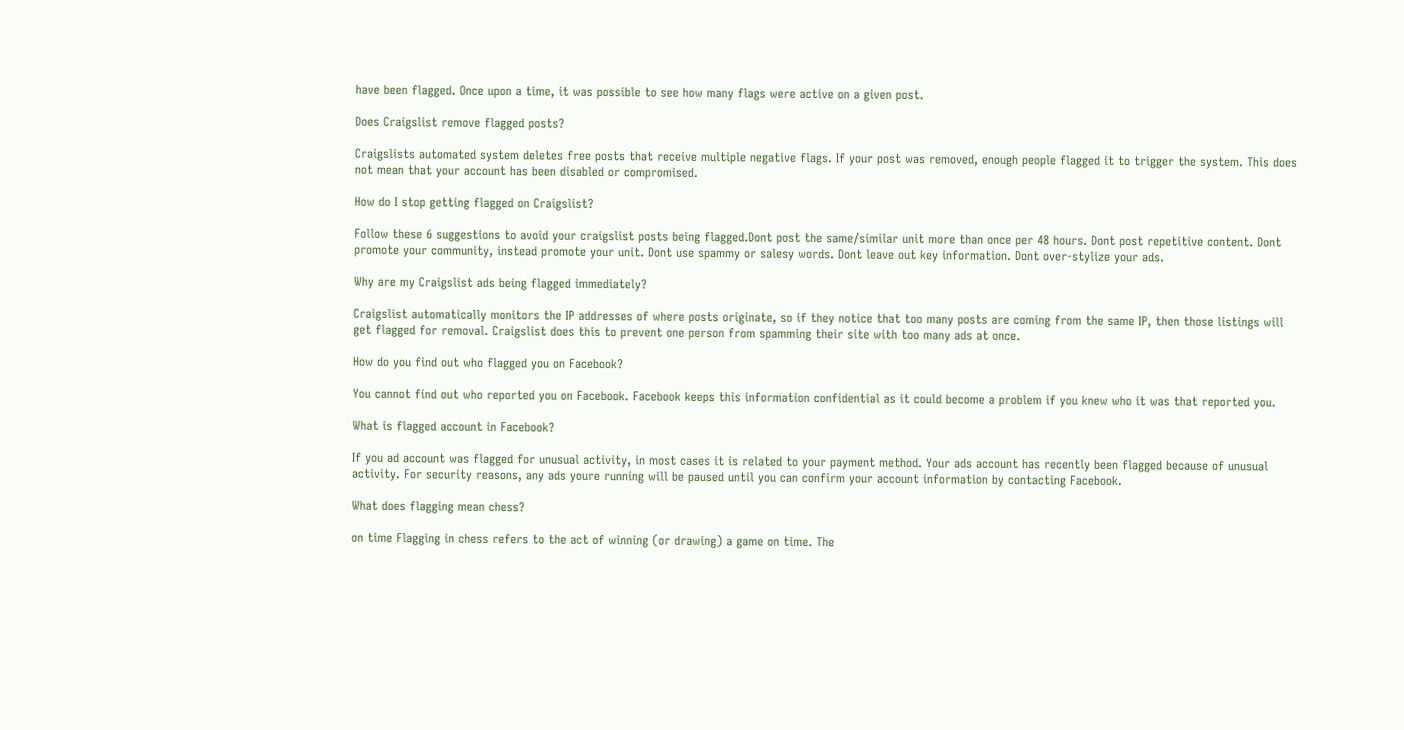have been flagged. Once upon a time, it was possible to see how many flags were active on a given post.

Does Craigslist remove flagged posts?

Craigslists automated system deletes free posts that receive multiple negative flags. If your post was removed, enough people flagged it to trigger the system. This does not mean that your account has been disabled or compromised.

How do I stop getting flagged on Craigslist?

Follow these 6 suggestions to avoid your craigslist posts being flagged.Dont post the same/similar unit more than once per 48 hours. Dont post repetitive content. Dont promote your community, instead promote your unit. Dont use spammy or salesy words. Dont leave out key information. Dont over-stylize your ads.

Why are my Craigslist ads being flagged immediately?

Craigslist automatically monitors the IP addresses of where posts originate, so if they notice that too many posts are coming from the same IP, then those listings will get flagged for removal. Craigslist does this to prevent one person from spamming their site with too many ads at once.

How do you find out who flagged you on Facebook?

You cannot find out who reported you on Facebook. Facebook keeps this information confidential as it could become a problem if you knew who it was that reported you.

What is flagged account in Facebook?

If you ad account was flagged for unusual activity, in most cases it is related to your payment method. Your ads account has recently been flagged because of unusual activity. For security reasons, any ads youre running will be paused until you can confirm your account information by contacting Facebook.

What does flagging mean chess?

on time Flagging in chess refers to the act of winning (or drawing) a game on time. The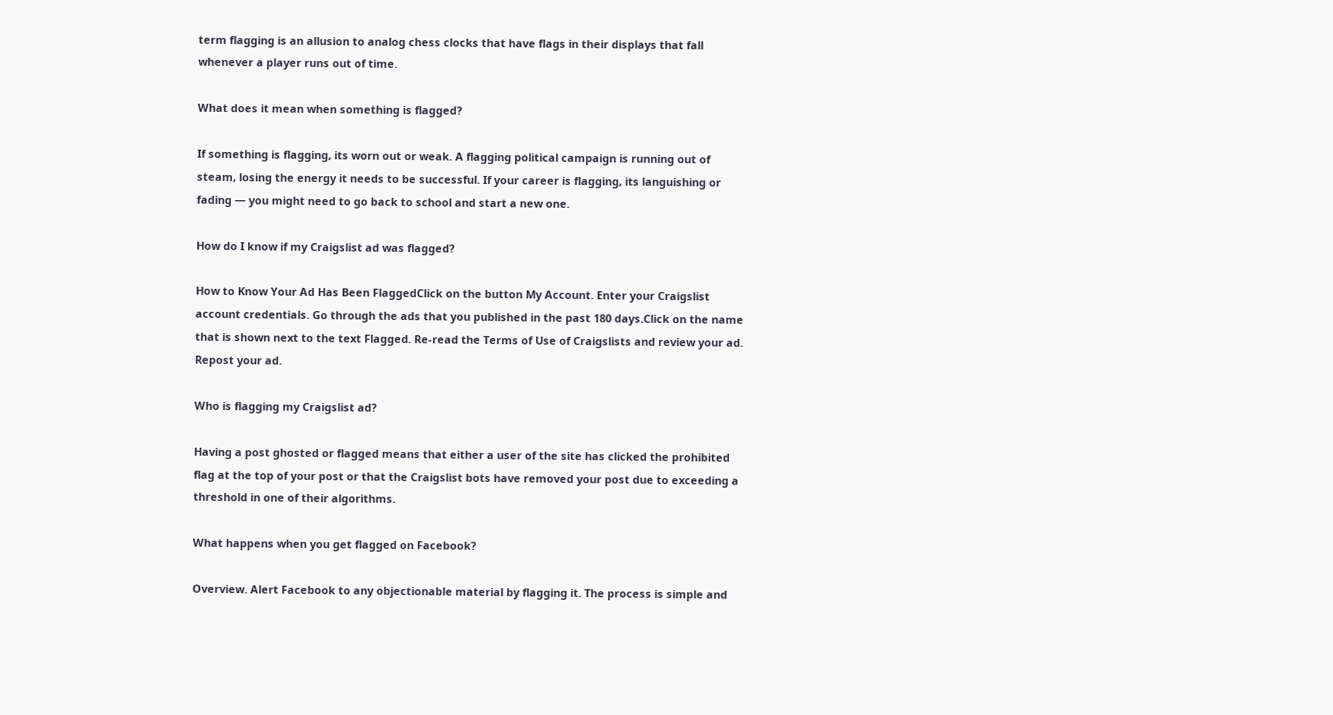term flagging is an allusion to analog chess clocks that have flags in their displays that fall whenever a player runs out of time.

What does it mean when something is flagged?

If something is flagging, its worn out or weak. A flagging political campaign is running out of steam, losing the energy it needs to be successful. If your career is flagging, its languishing or fading — you might need to go back to school and start a new one.

How do I know if my Craigslist ad was flagged?

How to Know Your Ad Has Been FlaggedClick on the button My Account. Enter your Craigslist account credentials. Go through the ads that you published in the past 180 days.Click on the name that is shown next to the text Flagged. Re-read the Terms of Use of Craigslists and review your ad. Repost your ad.

Who is flagging my Craigslist ad?

Having a post ghosted or flagged means that either a user of the site has clicked the prohibited flag at the top of your post or that the Craigslist bots have removed your post due to exceeding a threshold in one of their algorithms.

What happens when you get flagged on Facebook?

Overview. Alert Facebook to any objectionable material by flagging it. The process is simple and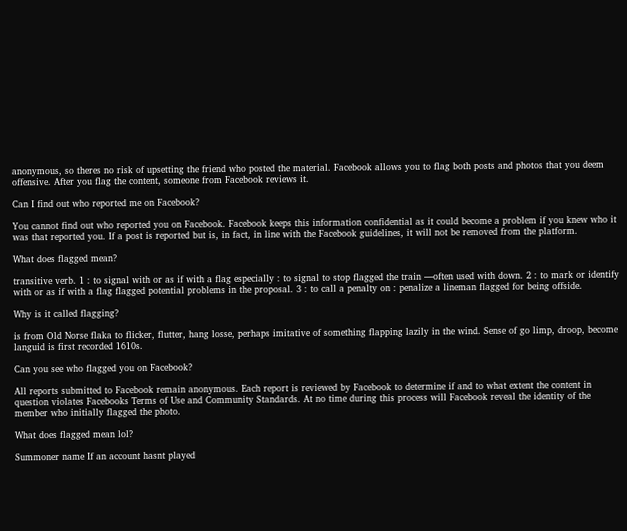anonymous, so theres no risk of upsetting the friend who posted the material. Facebook allows you to flag both posts and photos that you deem offensive. After you flag the content, someone from Facebook reviews it.

Can I find out who reported me on Facebook?

You cannot find out who reported you on Facebook. Facebook keeps this information confidential as it could become a problem if you knew who it was that reported you. If a post is reported but is, in fact, in line with the Facebook guidelines, it will not be removed from the platform.

What does flagged mean?

transitive verb. 1 : to signal with or as if with a flag especially : to signal to stop flagged the train —often used with down. 2 : to mark or identify with or as if with a flag flagged potential problems in the proposal. 3 : to call a penalty on : penalize a lineman flagged for being offside.

Why is it called flagging?

is from Old Norse flaka to flicker, flutter, hang losse, perhaps imitative of something flapping lazily in the wind. Sense of go limp, droop, become languid is first recorded 1610s.

Can you see who flagged you on Facebook?

All reports submitted to Facebook remain anonymous. Each report is reviewed by Facebook to determine if and to what extent the content in question violates Facebooks Terms of Use and Community Standards. At no time during this process will Facebook reveal the identity of the member who initially flagged the photo.

What does flagged mean lol?

Summoner name If an account hasnt played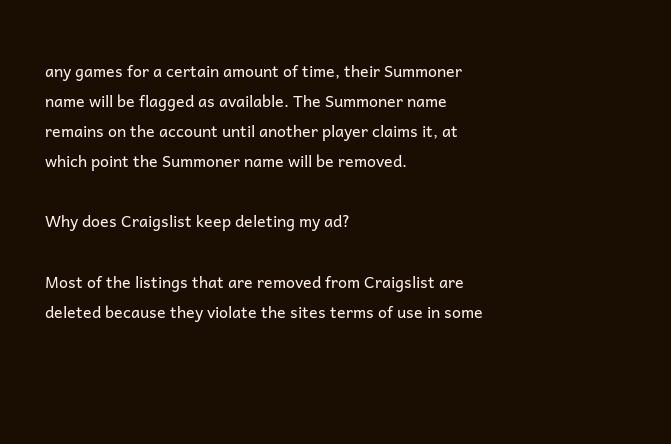any games for a certain amount of time, their Summoner name will be flagged as available. The Summoner name remains on the account until another player claims it, at which point the Summoner name will be removed.

Why does Craigslist keep deleting my ad?

Most of the listings that are removed from Craigslist are deleted because they violate the sites terms of use in some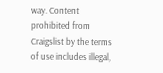way. Content prohibited from Craigslist by the terms of use includes illegal,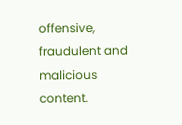offensive, fraudulent and malicious content.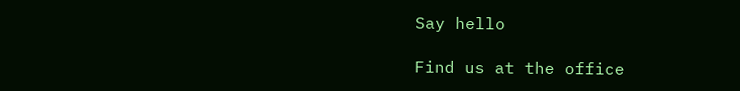Say hello

Find us at the office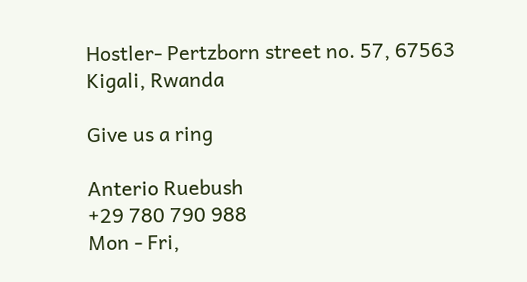Hostler- Pertzborn street no. 57, 67563 Kigali, Rwanda

Give us a ring

Anterio Ruebush
+29 780 790 988
Mon - Fri,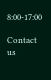8:00-17:00

Contact us